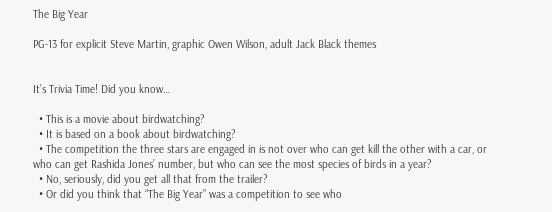The Big Year

PG-13 for explicit Steve Martin, graphic Owen Wilson, adult Jack Black themes


It’s Trivia Time! Did you know…

  • This is a movie about birdwatching?
  • It is based on a book about birdwatching?
  • The competition the three stars are engaged in is not over who can get kill the other with a car, or who can get Rashida Jones’ number, but who can see the most species of birds in a year?
  • No, seriously, did you get all that from the trailer?
  • Or did you think that “The Big Year” was a competition to see who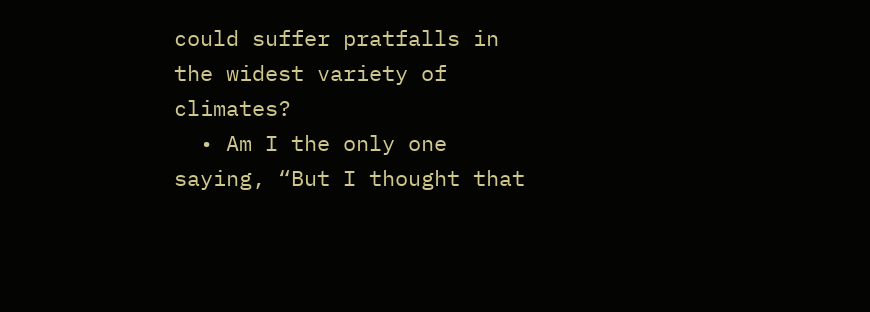could suffer pratfalls in the widest variety of climates?
  • Am I the only one saying, “But I thought that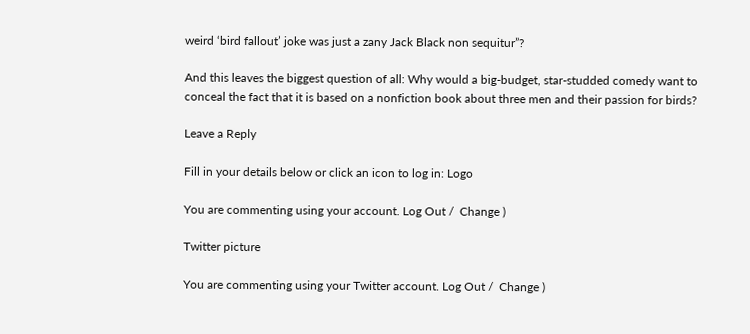weird ‘bird fallout’ joke was just a zany Jack Black non sequitur”?

And this leaves the biggest question of all: Why would a big-budget, star-studded comedy want to conceal the fact that it is based on a nonfiction book about three men and their passion for birds?

Leave a Reply

Fill in your details below or click an icon to log in: Logo

You are commenting using your account. Log Out /  Change )

Twitter picture

You are commenting using your Twitter account. Log Out /  Change )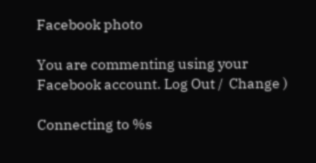Facebook photo

You are commenting using your Facebook account. Log Out /  Change )

Connecting to %s